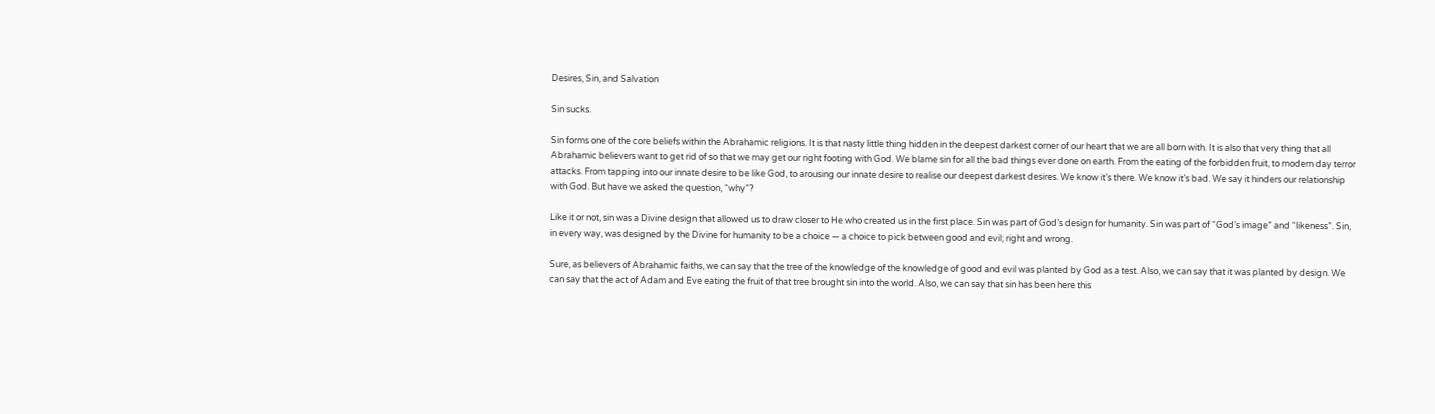Desires, Sin, and Salvation

Sin sucks.

Sin forms one of the core beliefs within the Abrahamic religions. It is that nasty little thing hidden in the deepest darkest corner of our heart that we are all born with. It is also that very thing that all Abrahamic believers want to get rid of so that we may get our right footing with God. We blame sin for all the bad things ever done on earth. From the eating of the forbidden fruit, to modern day terror attacks. From tapping into our innate desire to be like God, to arousing our innate desire to realise our deepest darkest desires. We know it’s there. We know it’s bad. We say it hinders our relationship with God. But have we asked the question, “why”?

Like it or not, sin was a Divine design that allowed us to draw closer to He who created us in the first place. Sin was part of God’s design for humanity. Sin was part of “God’s image” and “likeness”. Sin, in every way, was designed by the Divine for humanity to be a choice — a choice to pick between good and evil; right and wrong.

Sure, as believers of Abrahamic faiths, we can say that the tree of the knowledge of the knowledge of good and evil was planted by God as a test. Also, we can say that it was planted by design. We can say that the act of Adam and Eve eating the fruit of that tree brought sin into the world. Also, we can say that sin has been here this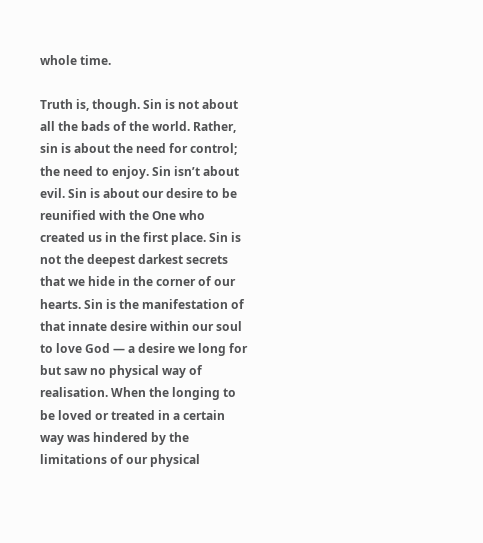whole time.

Truth is, though. Sin is not about all the bads of the world. Rather, sin is about the need for control; the need to enjoy. Sin isn’t about evil. Sin is about our desire to be reunified with the One who created us in the first place. Sin is not the deepest darkest secrets that we hide in the corner of our hearts. Sin is the manifestation of that innate desire within our soul to love God — a desire we long for but saw no physical way of realisation. When the longing to be loved or treated in a certain way was hindered by the limitations of our physical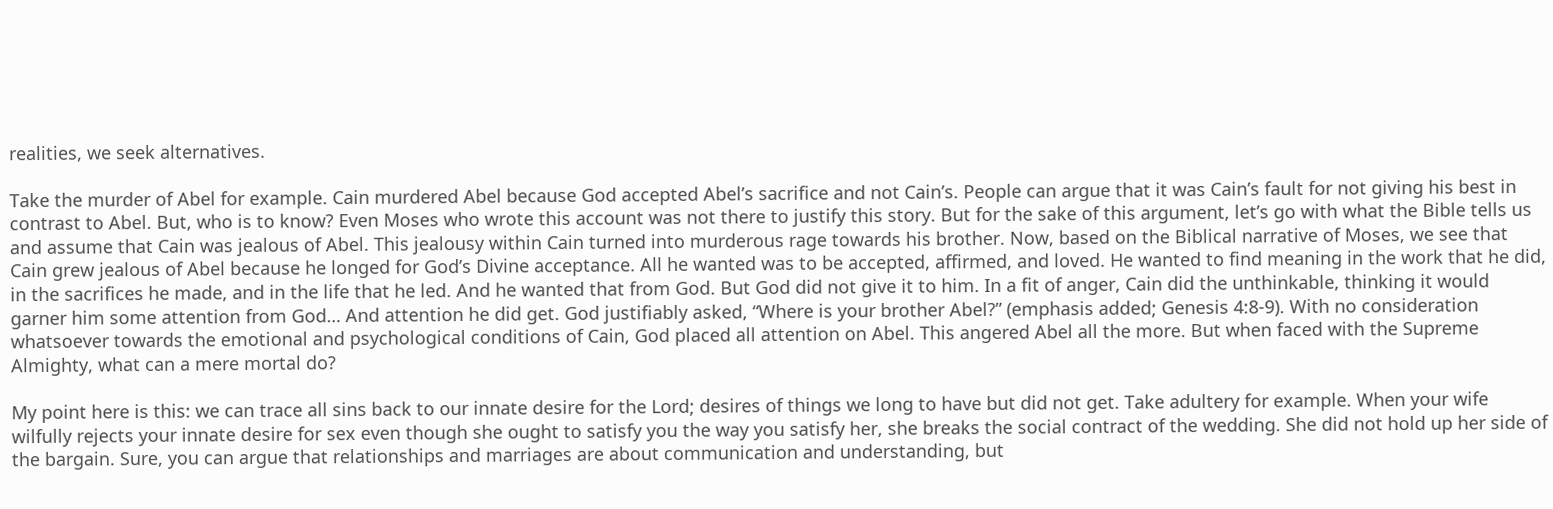realities, we seek alternatives.

Take the murder of Abel for example. Cain murdered Abel because God accepted Abel’s sacrifice and not Cain’s. People can argue that it was Cain’s fault for not giving his best in contrast to Abel. But, who is to know? Even Moses who wrote this account was not there to justify this story. But for the sake of this argument, let’s go with what the Bible tells us and assume that Cain was jealous of Abel. This jealousy within Cain turned into murderous rage towards his brother. Now, based on the Biblical narrative of Moses, we see that Cain grew jealous of Abel because he longed for God’s Divine acceptance. All he wanted was to be accepted, affirmed, and loved. He wanted to find meaning in the work that he did, in the sacrifices he made, and in the life that he led. And he wanted that from God. But God did not give it to him. In a fit of anger, Cain did the unthinkable, thinking it would garner him some attention from God… And attention he did get. God justifiably asked, “Where is your brother Abel?” (emphasis added; Genesis 4:8-9). With no consideration whatsoever towards the emotional and psychological conditions of Cain, God placed all attention on Abel. This angered Abel all the more. But when faced with the Supreme Almighty, what can a mere mortal do?

My point here is this: we can trace all sins back to our innate desire for the Lord; desires of things we long to have but did not get. Take adultery for example. When your wife wilfully rejects your innate desire for sex even though she ought to satisfy you the way you satisfy her, she breaks the social contract of the wedding. She did not hold up her side of the bargain. Sure, you can argue that relationships and marriages are about communication and understanding, but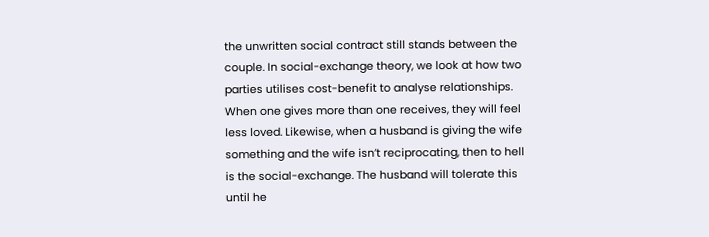the unwritten social contract still stands between the couple. In social-exchange theory, we look at how two parties utilises cost-benefit to analyse relationships. When one gives more than one receives, they will feel less loved. Likewise, when a husband is giving the wife something and the wife isn’t reciprocating, then to hell is the social-exchange. The husband will tolerate this until he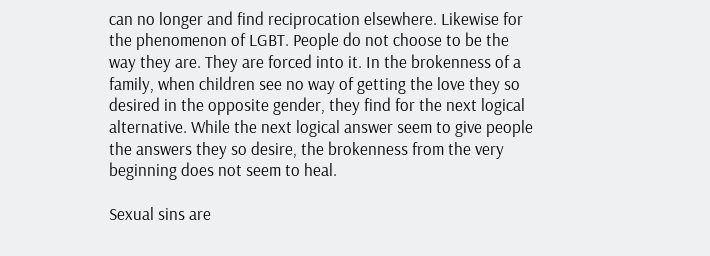can no longer and find reciprocation elsewhere. Likewise for the phenomenon of LGBT. People do not choose to be the way they are. They are forced into it. In the brokenness of a family, when children see no way of getting the love they so desired in the opposite gender, they find for the next logical alternative. While the next logical answer seem to give people the answers they so desire, the brokenness from the very beginning does not seem to heal.

Sexual sins are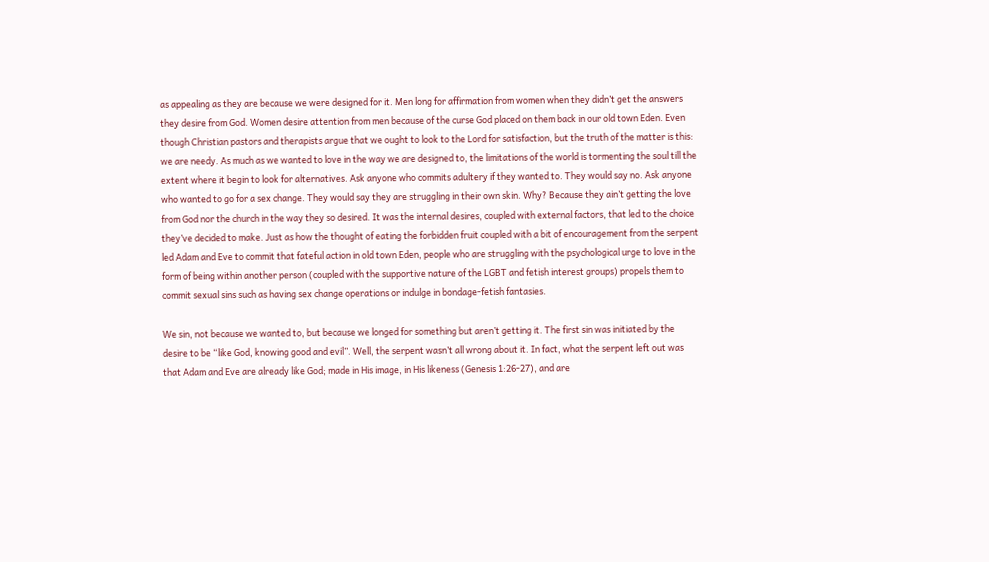as appealing as they are because we were designed for it. Men long for affirmation from women when they didn’t get the answers they desire from God. Women desire attention from men because of the curse God placed on them back in our old town Eden. Even though Christian pastors and therapists argue that we ought to look to the Lord for satisfaction, but the truth of the matter is this: we are needy. As much as we wanted to love in the way we are designed to, the limitations of the world is tormenting the soul till the extent where it begin to look for alternatives. Ask anyone who commits adultery if they wanted to. They would say no. Ask anyone who wanted to go for a sex change. They would say they are struggling in their own skin. Why? Because they ain’t getting the love from God nor the church in the way they so desired. It was the internal desires, coupled with external factors, that led to the choice they’ve decided to make. Just as how the thought of eating the forbidden fruit coupled with a bit of encouragement from the serpent led Adam and Eve to commit that fateful action in old town Eden, people who are struggling with the psychological urge to love in the form of being within another person (coupled with the supportive nature of the LGBT and fetish interest groups) propels them to commit sexual sins such as having sex change operations or indulge in bondage-fetish fantasies.

We sin, not because we wanted to, but because we longed for something but aren’t getting it. The first sin was initiated by the desire to be “like God, knowing good and evil”. Well, the serpent wasn’t all wrong about it. In fact, what the serpent left out was that Adam and Eve are already like God; made in His image, in His likeness (Genesis 1:26-27), and are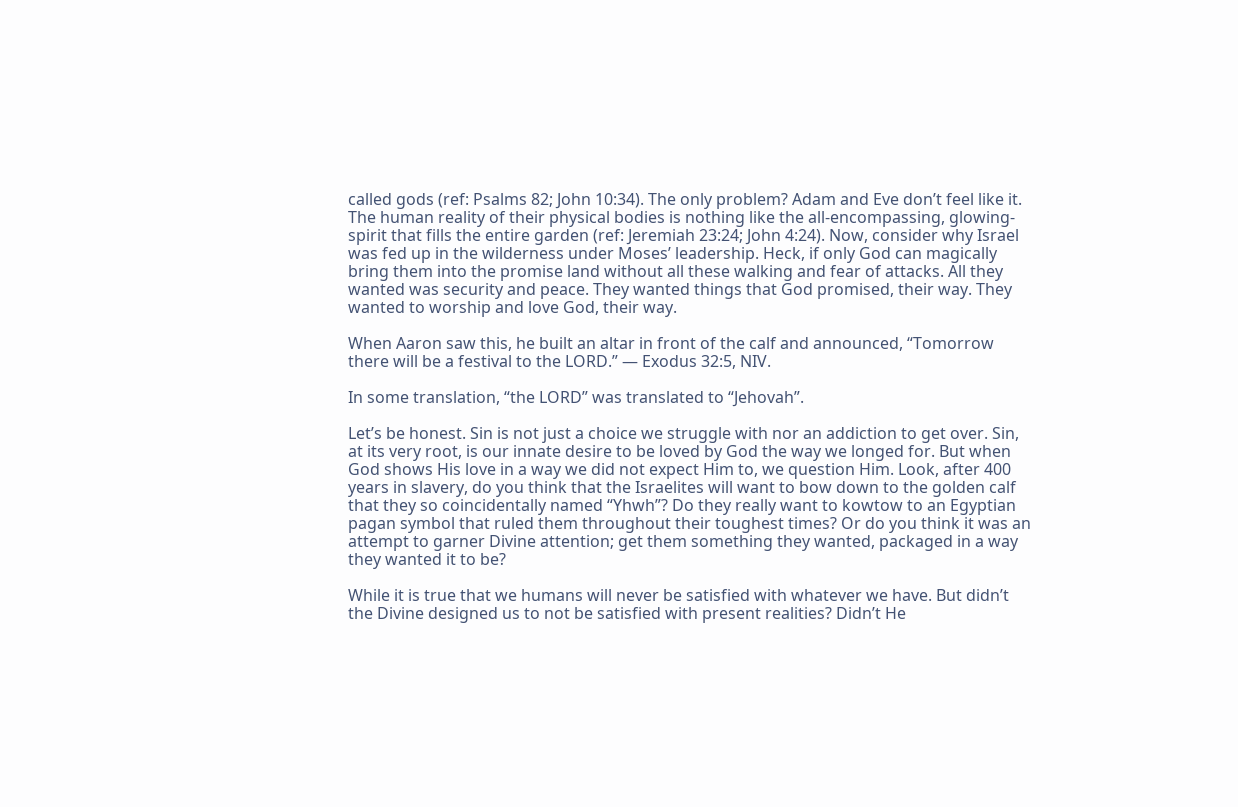called gods (ref: Psalms 82; John 10:34). The only problem? Adam and Eve don’t feel like it. The human reality of their physical bodies is nothing like the all-encompassing, glowing-spirit that fills the entire garden (ref: Jeremiah 23:24; John 4:24). Now, consider why Israel was fed up in the wilderness under Moses’ leadership. Heck, if only God can magically bring them into the promise land without all these walking and fear of attacks. All they wanted was security and peace. They wanted things that God promised, their way. They wanted to worship and love God, their way.

When Aaron saw this, he built an altar in front of the calf and announced, “Tomorrow there will be a festival to the LORD.” — Exodus 32:5, NIV.

In some translation, “the LORD” was translated to “Jehovah”.

Let’s be honest. Sin is not just a choice we struggle with nor an addiction to get over. Sin, at its very root, is our innate desire to be loved by God the way we longed for. But when God shows His love in a way we did not expect Him to, we question Him. Look, after 400 years in slavery, do you think that the Israelites will want to bow down to the golden calf that they so coincidentally named “Yhwh”? Do they really want to kowtow to an Egyptian pagan symbol that ruled them throughout their toughest times? Or do you think it was an attempt to garner Divine attention; get them something they wanted, packaged in a way they wanted it to be?

While it is true that we humans will never be satisfied with whatever we have. But didn’t the Divine designed us to not be satisfied with present realities? Didn’t He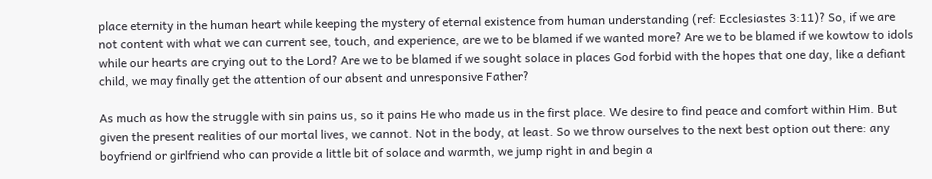place eternity in the human heart while keeping the mystery of eternal existence from human understanding (ref: Ecclesiastes 3:11)? So, if we are not content with what we can current see, touch, and experience, are we to be blamed if we wanted more? Are we to be blamed if we kowtow to idols while our hearts are crying out to the Lord? Are we to be blamed if we sought solace in places God forbid with the hopes that one day, like a defiant child, we may finally get the attention of our absent and unresponsive Father?

As much as how the struggle with sin pains us, so it pains He who made us in the first place. We desire to find peace and comfort within Him. But given the present realities of our mortal lives, we cannot. Not in the body, at least. So we throw ourselves to the next best option out there: any boyfriend or girlfriend who can provide a little bit of solace and warmth, we jump right in and begin a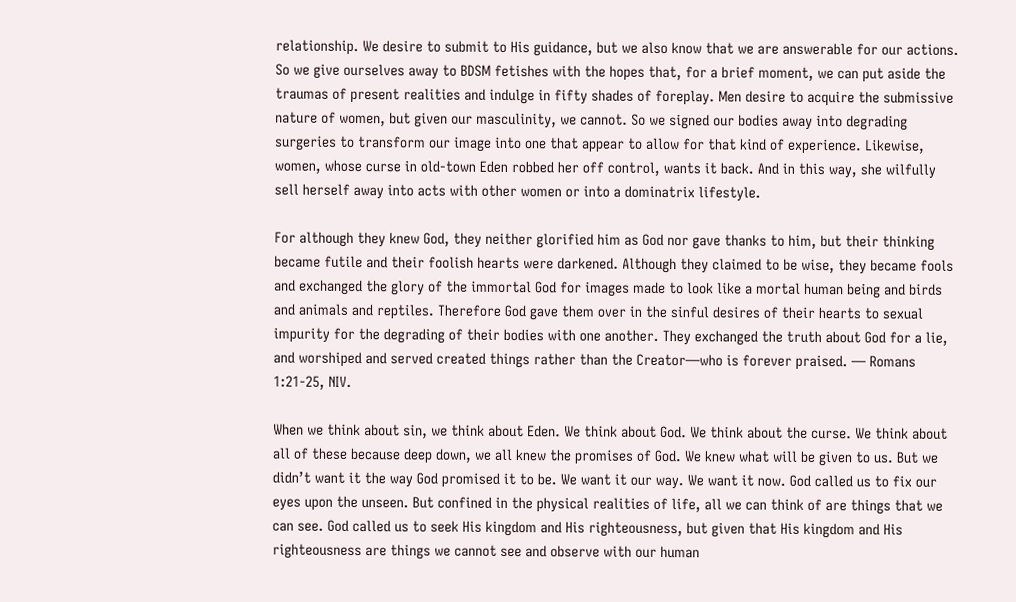relationship. We desire to submit to His guidance, but we also know that we are answerable for our actions. So we give ourselves away to BDSM fetishes with the hopes that, for a brief moment, we can put aside the traumas of present realities and indulge in fifty shades of foreplay. Men desire to acquire the submissive nature of women, but given our masculinity, we cannot. So we signed our bodies away into degrading surgeries to transform our image into one that appear to allow for that kind of experience. Likewise, women, whose curse in old-town Eden robbed her off control, wants it back. And in this way, she wilfully sell herself away into acts with other women or into a dominatrix lifestyle.

For although they knew God, they neither glorified him as God nor gave thanks to him, but their thinking became futile and their foolish hearts were darkened. Although they claimed to be wise, they became fools and exchanged the glory of the immortal God for images made to look like a mortal human being and birds and animals and reptiles. Therefore God gave them over in the sinful desires of their hearts to sexual impurity for the degrading of their bodies with one another. They exchanged the truth about God for a lie, and worshiped and served created things rather than the Creator—who is forever praised. — Romans 1:21-25, NIV.

When we think about sin, we think about Eden. We think about God. We think about the curse. We think about all of these because deep down, we all knew the promises of God. We knew what will be given to us. But we didn’t want it the way God promised it to be. We want it our way. We want it now. God called us to fix our eyes upon the unseen. But confined in the physical realities of life, all we can think of are things that we can see. God called us to seek His kingdom and His righteousness, but given that His kingdom and His righteousness are things we cannot see and observe with our human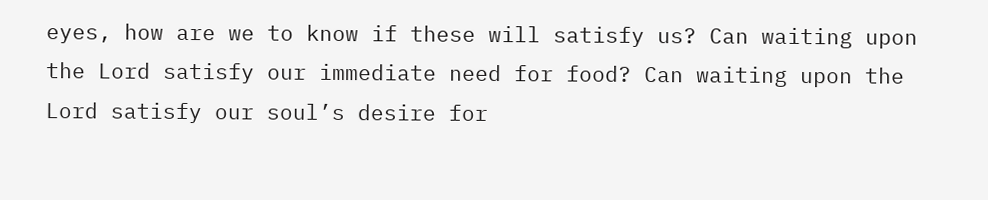eyes, how are we to know if these will satisfy us? Can waiting upon the Lord satisfy our immediate need for food? Can waiting upon the Lord satisfy our soul’s desire for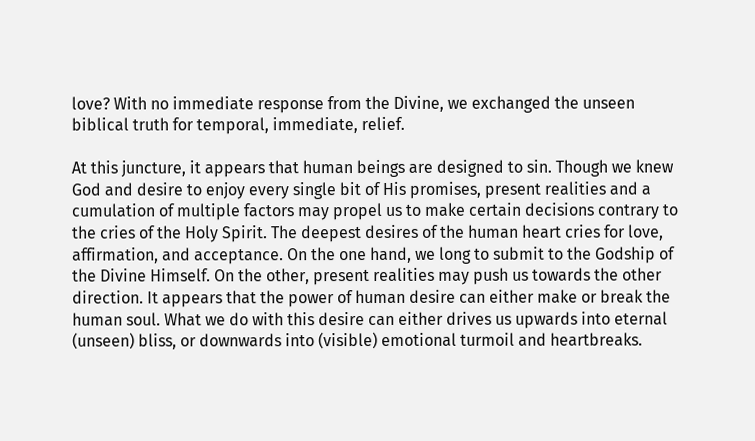love? With no immediate response from the Divine, we exchanged the unseen biblical truth for temporal, immediate, relief.

At this juncture, it appears that human beings are designed to sin. Though we knew God and desire to enjoy every single bit of His promises, present realities and a cumulation of multiple factors may propel us to make certain decisions contrary to the cries of the Holy Spirit. The deepest desires of the human heart cries for love, affirmation, and acceptance. On the one hand, we long to submit to the Godship of the Divine Himself. On the other, present realities may push us towards the other direction. It appears that the power of human desire can either make or break the human soul. What we do with this desire can either drives us upwards into eternal (unseen) bliss, or downwards into (visible) emotional turmoil and heartbreaks.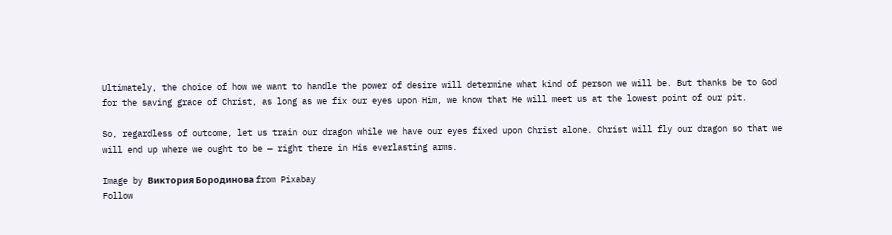Ultimately, the choice of how we want to handle the power of desire will determine what kind of person we will be. But thanks be to God for the saving grace of Christ, as long as we fix our eyes upon Him, we know that He will meet us at the lowest point of our pit.

So, regardless of outcome, let us train our dragon while we have our eyes fixed upon Christ alone. Christ will fly our dragon so that we will end up where we ought to be — right there in His everlasting arms.

Image by Виктория Бородинова from Pixabay
Follow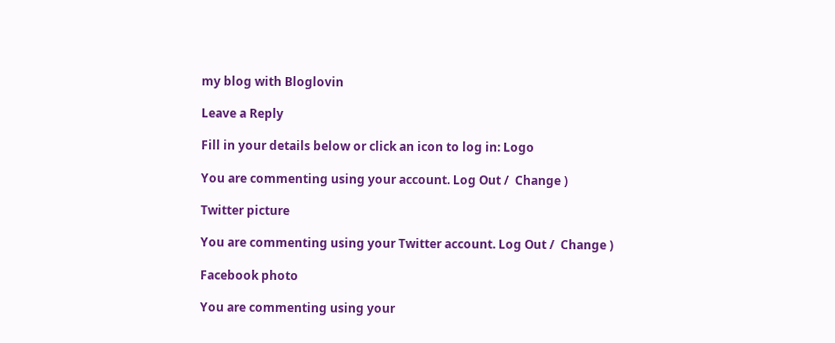my blog with Bloglovin

Leave a Reply

Fill in your details below or click an icon to log in: Logo

You are commenting using your account. Log Out /  Change )

Twitter picture

You are commenting using your Twitter account. Log Out /  Change )

Facebook photo

You are commenting using your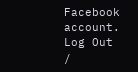Facebook account. Log Out /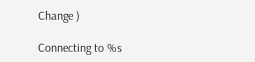Change )

Connecting to %s